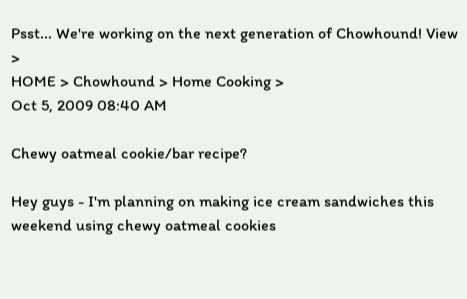Psst... We're working on the next generation of Chowhound! View >
HOME > Chowhound > Home Cooking >
Oct 5, 2009 08:40 AM

Chewy oatmeal cookie/bar recipe?

Hey guys - I'm planning on making ice cream sandwiches this weekend using chewy oatmeal cookies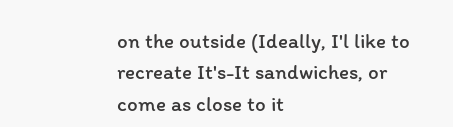on the outside (Ideally, I'l like to recreate It's-It sandwiches, or come as close to it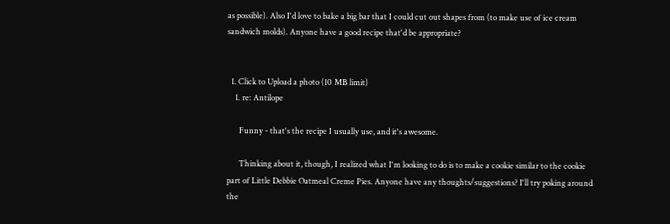as possible). Also I'd love to bake a big bar that I could cut out shapes from (to make use of ice cream sandwich molds). Anyone have a good recipe that'd be appropriate?


  1. Click to Upload a photo (10 MB limit)
    1. re: Antilope

      Funny - that's the recipe I usually use, and it's awesome.

      Thinking about it, though, I realized what I'm looking to do is to make a cookie similar to the cookie part of Little Debbie Oatmeal Creme Pies. Anyone have any thoughts/suggestions? I'll try poking around the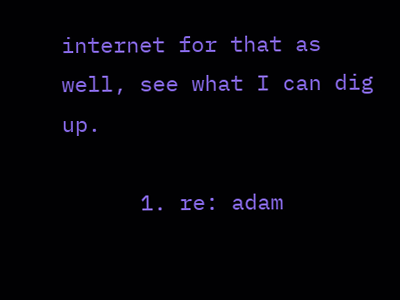internet for that as well, see what I can dig up.

      1. re: adam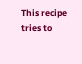This recipe tries to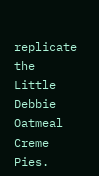replicate the Little Debbie Oatmeal Creme Pies.